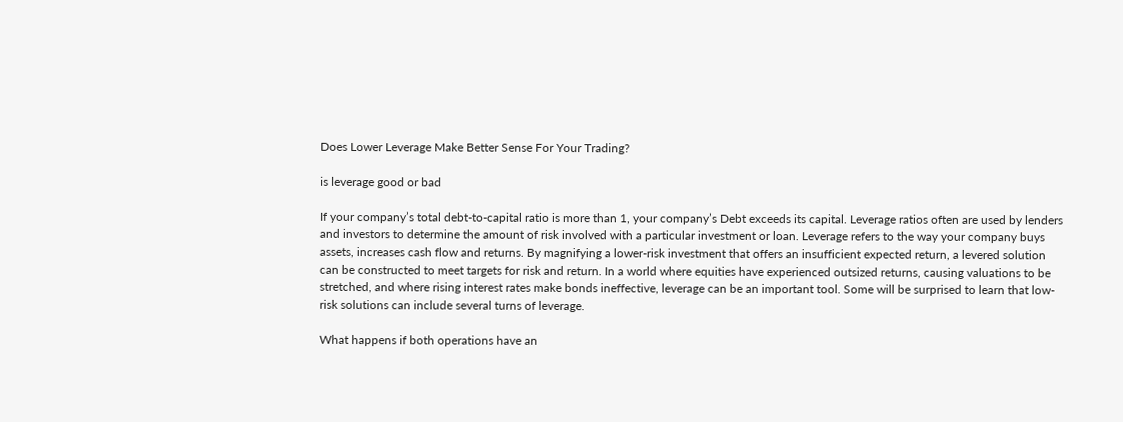Does Lower Leverage Make Better Sense For Your Trading?

is leverage good or bad

If your company’s total debt-to-capital ratio is more than 1, your company’s Debt exceeds its capital. Leverage ratios often are used by lenders and investors to determine the amount of risk involved with a particular investment or loan. Leverage refers to the way your company buys assets, increases cash flow and returns. By magnifying a lower-risk investment that offers an insufficient expected return, a levered solution can be constructed to meet targets for risk and return. In a world where equities have experienced outsized returns, causing valuations to be stretched, and where rising interest rates make bonds ineffective, leverage can be an important tool. Some will be surprised to learn that low-risk solutions can include several turns of leverage.

What happens if both operations have an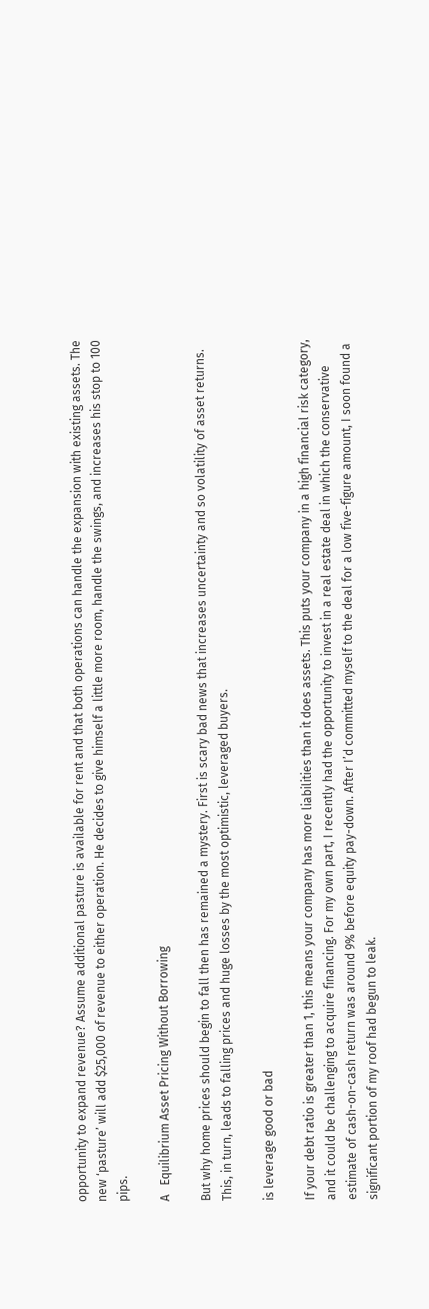opportunity to expand revenue? Assume additional pasture is available for rent and that both operations can handle the expansion with existing assets. The new ‘pasture’ will add $25,000 of revenue to either operation. He decides to give himself a little more room, handle the swings, and increases his stop to 100 pips.

A   Equilibrium Asset Pricing Without Borrowing

But why home prices should begin to fall then has remained a mystery. First is scary bad news that increases uncertainty and so volatility of asset returns. This, in turn, leads to falling prices and huge losses by the most optimistic, leveraged buyers.

is leverage good or bad

If your debt ratio is greater than 1, this means your company has more liabilities than it does assets. This puts your company in a high financial risk category, and it could be challenging to acquire financing. For my own part, I recently had the opportunity to invest in a real estate deal in which the conservative estimate of cash-on-cash return was around 9% before equity pay-down. After I’d committed myself to the deal for a low five-figure amount, I soon found a significant portion of my roof had begun to leak.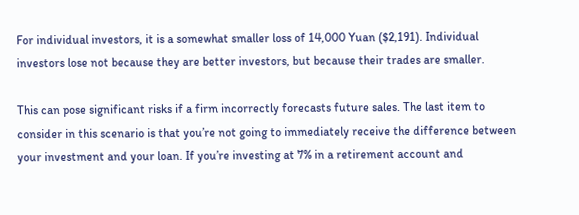For individual investors, it is a somewhat smaller loss of 14,000 Yuan ($2,191). Individual investors lose not because they are better investors, but because their trades are smaller.

This can pose significant risks if a firm incorrectly forecasts future sales. The last item to consider in this scenario is that you’re not going to immediately receive the difference between your investment and your loan. If you’re investing at 7% in a retirement account and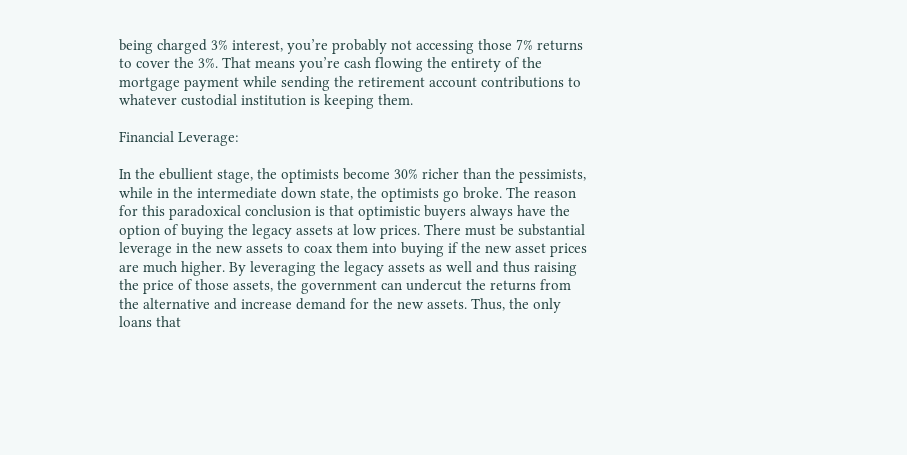being charged 3% interest, you’re probably not accessing those 7% returns to cover the 3%. That means you’re cash flowing the entirety of the mortgage payment while sending the retirement account contributions to whatever custodial institution is keeping them.

Financial Leverage:

In the ebullient stage, the optimists become 30% richer than the pessimists, while in the intermediate down state, the optimists go broke. The reason for this paradoxical conclusion is that optimistic buyers always have the option of buying the legacy assets at low prices. There must be substantial leverage in the new assets to coax them into buying if the new asset prices are much higher. By leveraging the legacy assets as well and thus raising the price of those assets, the government can undercut the returns from the alternative and increase demand for the new assets. Thus, the only loans that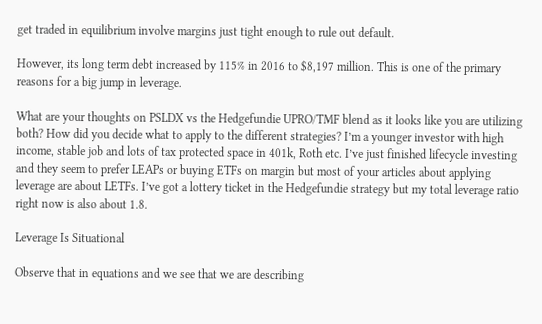get traded in equilibrium involve margins just tight enough to rule out default.

However, its long term debt increased by 115% in 2016 to $8,197 million. This is one of the primary reasons for a big jump in leverage.

What are your thoughts on PSLDX vs the Hedgefundie UPRO/TMF blend as it looks like you are utilizing both? How did you decide what to apply to the different strategies? I’m a younger investor with high income, stable job and lots of tax protected space in 401k, Roth etc. I’ve just finished lifecycle investing and they seem to prefer LEAPs or buying ETFs on margin but most of your articles about applying leverage are about LETFs. I’ve got a lottery ticket in the Hedgefundie strategy but my total leverage ratio right now is also about 1.8.

Leverage Is Situational

Observe that in equations and we see that we are describing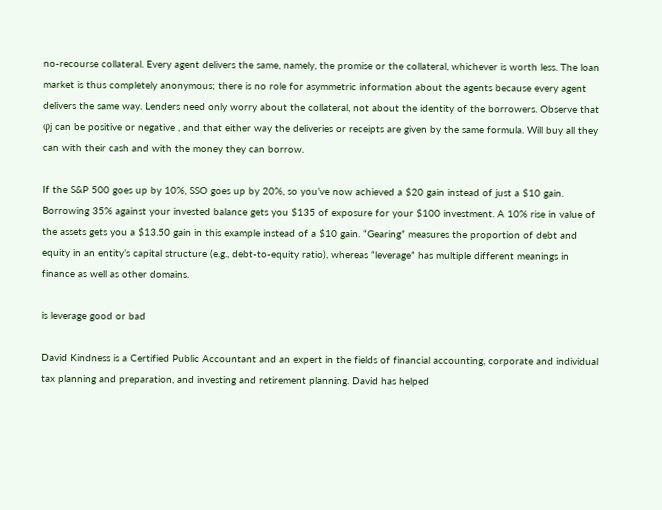no-recourse collateral. Every agent delivers the same, namely, the promise or the collateral, whichever is worth less. The loan market is thus completely anonymous; there is no role for asymmetric information about the agents because every agent delivers the same way. Lenders need only worry about the collateral, not about the identity of the borrowers. Observe that φj can be positive or negative , and that either way the deliveries or receipts are given by the same formula. Will buy all they can with their cash and with the money they can borrow.

If the S&P 500 goes up by 10%, SSO goes up by 20%, so you’ve now achieved a $20 gain instead of just a $10 gain. Borrowing 35% against your invested balance gets you $135 of exposure for your $100 investment. A 10% rise in value of the assets gets you a $13.50 gain in this example instead of a $10 gain. “Gearing” measures the proportion of debt and equity in an entity’s capital structure (e.g., debt-to-equity ratio), whereas “leverage” has multiple different meanings in finance as well as other domains.

is leverage good or bad

David Kindness is a Certified Public Accountant and an expert in the fields of financial accounting, corporate and individual tax planning and preparation, and investing and retirement planning. David has helped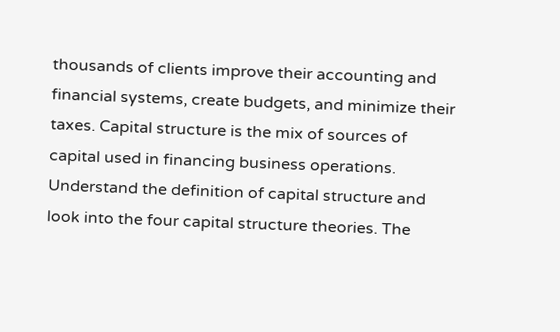thousands of clients improve their accounting and financial systems, create budgets, and minimize their taxes. Capital structure is the mix of sources of capital used in financing business operations. Understand the definition of capital structure and look into the four capital structure theories. The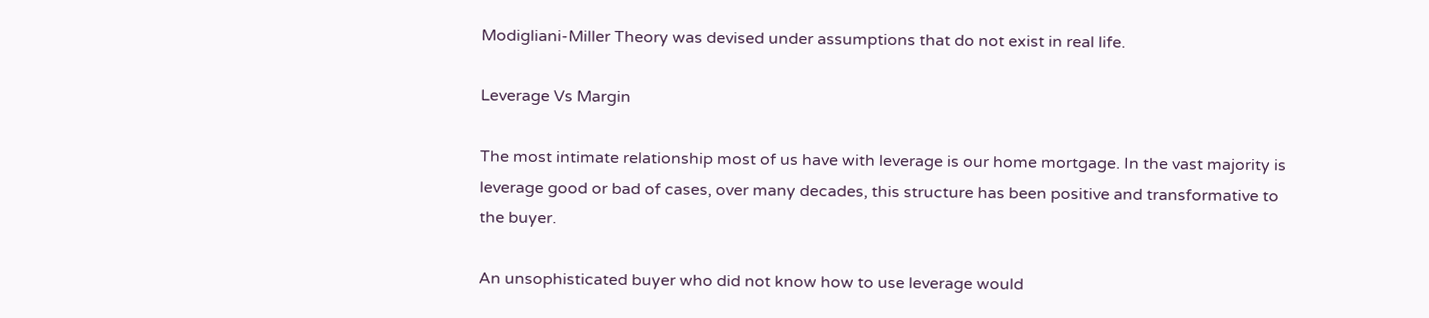Modigliani-Miller Theory was devised under assumptions that do not exist in real life.

Leverage Vs Margin

The most intimate relationship most of us have with leverage is our home mortgage. In the vast majority is leverage good or bad of cases, over many decades, this structure has been positive and transformative to the buyer.

An unsophisticated buyer who did not know how to use leverage would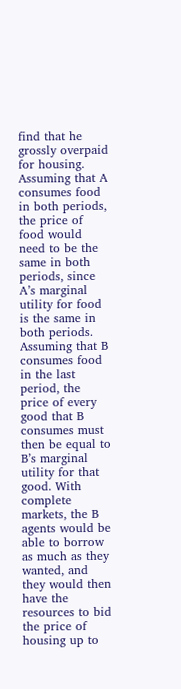find that he grossly overpaid for housing. Assuming that A consumes food in both periods, the price of food would need to be the same in both periods, since A’s marginal utility for food is the same in both periods. Assuming that B consumes food in the last period, the price of every good that B consumes must then be equal to B’s marginal utility for that good. With complete markets, the B agents would be able to borrow as much as they wanted, and they would then have the resources to bid the price of housing up to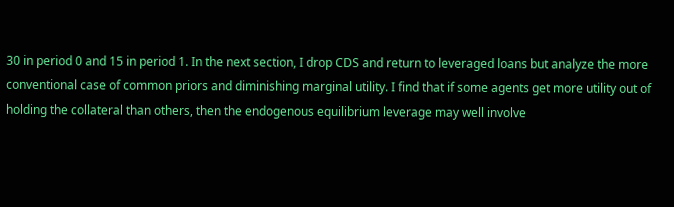30 in period 0 and 15 in period 1. In the next section, I drop CDS and return to leveraged loans but analyze the more conventional case of common priors and diminishing marginal utility. I find that if some agents get more utility out of holding the collateral than others, then the endogenous equilibrium leverage may well involve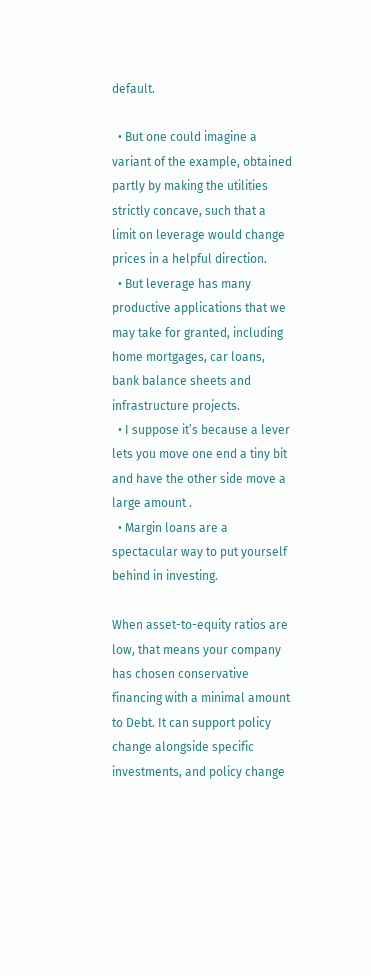default.

  • But one could imagine a variant of the example, obtained partly by making the utilities strictly concave, such that a limit on leverage would change prices in a helpful direction.
  • But leverage has many productive applications that we may take for granted, including home mortgages, car loans, bank balance sheets and infrastructure projects.
  • I suppose it’s because a lever lets you move one end a tiny bit and have the other side move a large amount .
  • Margin loans are a spectacular way to put yourself behind in investing.

When asset-to-equity ratios are low, that means your company has chosen conservative financing with a minimal amount to Debt. It can support policy change alongside specific investments, and policy change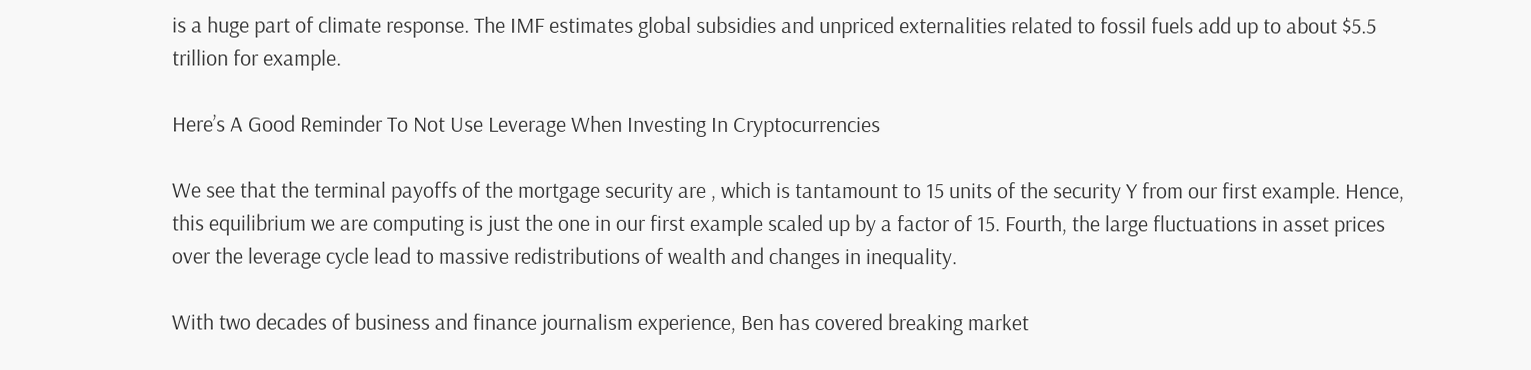is a huge part of climate response. The IMF estimates global subsidies and unpriced externalities related to fossil fuels add up to about $5.5 trillion for example.

Here’s A Good Reminder To Not Use Leverage When Investing In Cryptocurrencies

We see that the terminal payoffs of the mortgage security are , which is tantamount to 15 units of the security Y from our first example. Hence, this equilibrium we are computing is just the one in our first example scaled up by a factor of 15. Fourth, the large fluctuations in asset prices over the leverage cycle lead to massive redistributions of wealth and changes in inequality.

With two decades of business and finance journalism experience, Ben has covered breaking market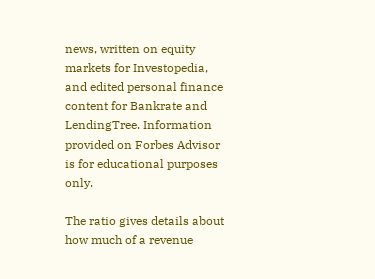news, written on equity markets for Investopedia, and edited personal finance content for Bankrate and LendingTree. Information provided on Forbes Advisor is for educational purposes only.

The ratio gives details about how much of a revenue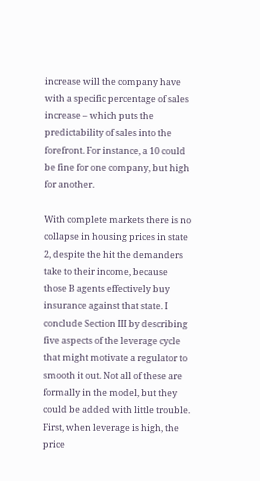increase will the company have with a specific percentage of sales increase – which puts the predictability of sales into the forefront. For instance, a 10 could be fine for one company, but high for another.

With complete markets there is no collapse in housing prices in state 2, despite the hit the demanders take to their income, because those B agents effectively buy insurance against that state. I conclude Section III by describing five aspects of the leverage cycle that might motivate a regulator to smooth it out. Not all of these are formally in the model, but they could be added with little trouble. First, when leverage is high, the price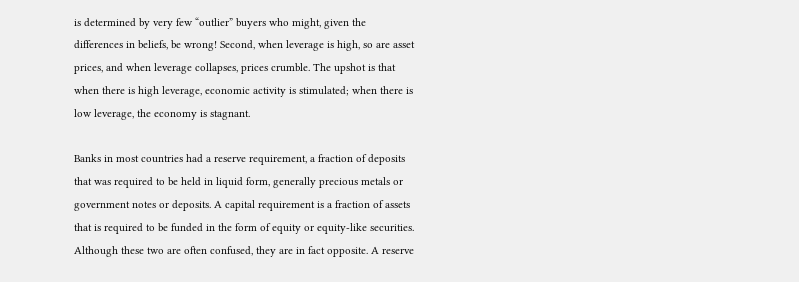is determined by very few “outlier” buyers who might, given the differences in beliefs, be wrong! Second, when leverage is high, so are asset prices, and when leverage collapses, prices crumble. The upshot is that when there is high leverage, economic activity is stimulated; when there is low leverage, the economy is stagnant.

Banks in most countries had a reserve requirement, a fraction of deposits that was required to be held in liquid form, generally precious metals or government notes or deposits. A capital requirement is a fraction of assets that is required to be funded in the form of equity or equity-like securities. Although these two are often confused, they are in fact opposite. A reserve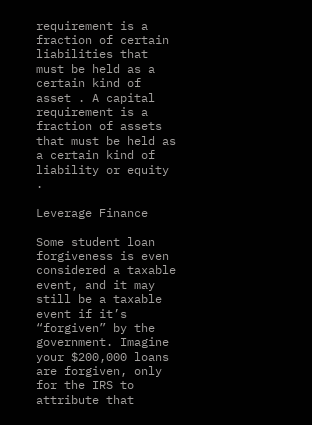requirement is a fraction of certain liabilities that must be held as a certain kind of asset . A capital requirement is a fraction of assets that must be held as a certain kind of liability or equity .

Leverage Finance

Some student loan forgiveness is even considered a taxable event, and it may still be a taxable event if it’s “forgiven” by the government. Imagine your $200,000 loans are forgiven, only for the IRS to attribute that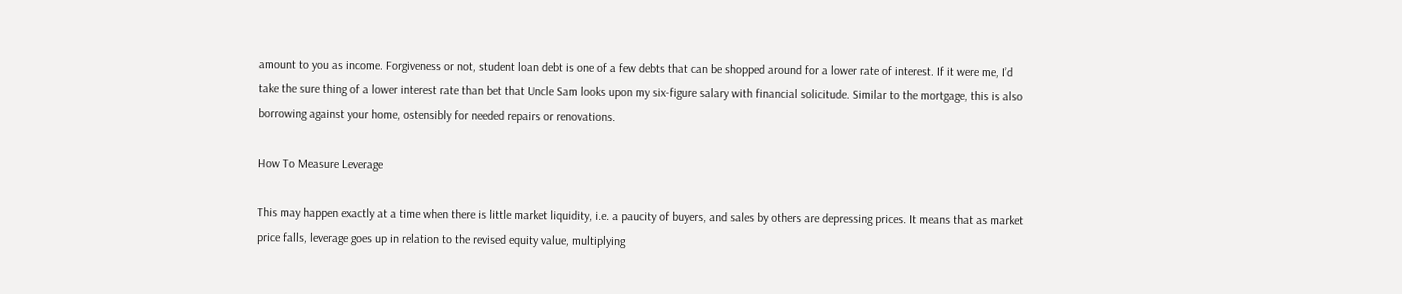amount to you as income. Forgiveness or not, student loan debt is one of a few debts that can be shopped around for a lower rate of interest. If it were me, I’d take the sure thing of a lower interest rate than bet that Uncle Sam looks upon my six-figure salary with financial solicitude. Similar to the mortgage, this is also borrowing against your home, ostensibly for needed repairs or renovations.

How To Measure Leverage

This may happen exactly at a time when there is little market liquidity, i.e. a paucity of buyers, and sales by others are depressing prices. It means that as market price falls, leverage goes up in relation to the revised equity value, multiplying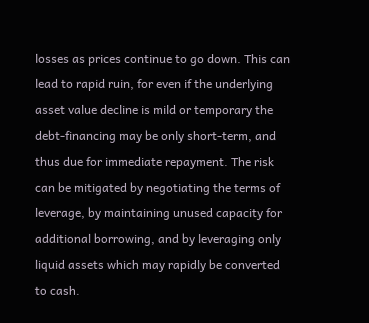losses as prices continue to go down. This can lead to rapid ruin, for even if the underlying asset value decline is mild or temporary the debt-financing may be only short-term, and thus due for immediate repayment. The risk can be mitigated by negotiating the terms of leverage, by maintaining unused capacity for additional borrowing, and by leveraging only liquid assets which may rapidly be converted to cash.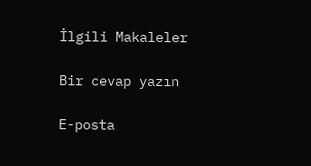İlgili Makaleler

Bir cevap yazın

E-posta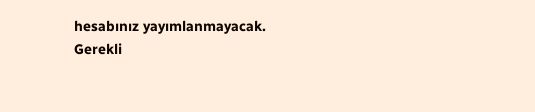hesabınız yayımlanmayacak. Gerekli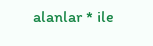alanlar * ile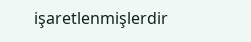işaretlenmişlerdir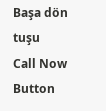Başa dön tuşu
Call Now Button